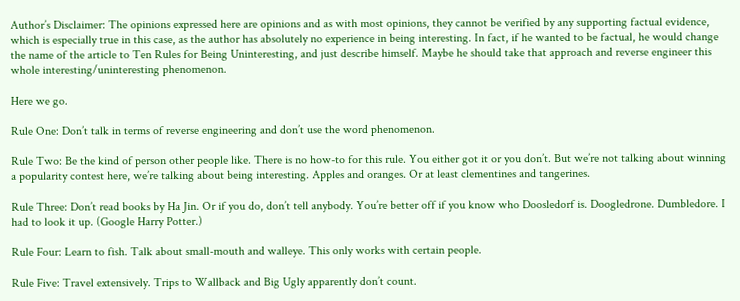Author’s Disclaimer: The opinions expressed here are opinions and as with most opinions, they cannot be verified by any supporting factual evidence, which is especially true in this case, as the author has absolutely no experience in being interesting. In fact, if he wanted to be factual, he would change the name of the article to Ten Rules for Being Uninteresting, and just describe himself. Maybe he should take that approach and reverse engineer this whole interesting/uninteresting phenomenon.

Here we go.

Rule One: Don’t talk in terms of reverse engineering and don’t use the word phenomenon.

Rule Two: Be the kind of person other people like. There is no how-to for this rule. You either got it or you don’t. But we’re not talking about winning a popularity contest here, we’re talking about being interesting. Apples and oranges. Or at least clementines and tangerines.

Rule Three: Don’t read books by Ha Jin. Or if you do, don’t tell anybody. You’re better off if you know who Doosledorf is. Doogledrone. Dumbledore. I had to look it up. (Google Harry Potter.)

Rule Four: Learn to fish. Talk about small-mouth and walleye. This only works with certain people.

Rule Five: Travel extensively. Trips to Wallback and Big Ugly apparently don’t count.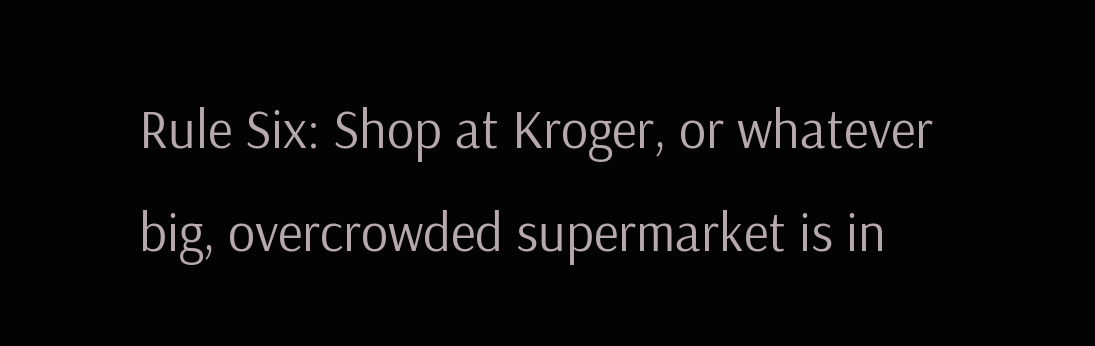Rule Six: Shop at Kroger, or whatever big, overcrowded supermarket is in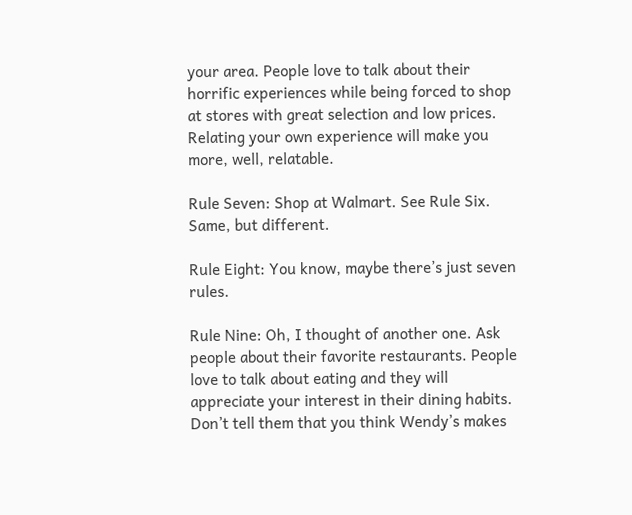your area. People love to talk about their horrific experiences while being forced to shop at stores with great selection and low prices. Relating your own experience will make you more, well, relatable.

Rule Seven: Shop at Walmart. See Rule Six. Same, but different.

Rule Eight: You know, maybe there’s just seven rules.

Rule Nine: Oh, I thought of another one. Ask people about their favorite restaurants. People love to talk about eating and they will appreciate your interest in their dining habits. Don’t tell them that you think Wendy’s makes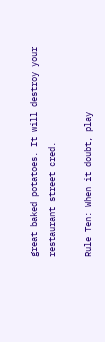great baked potatoes. It will destroy your restaurant street cred.

Rule Ten: When it doubt, play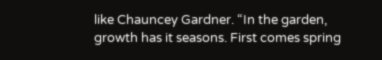like Chauncey Gardner. “In the garden, growth has it seasons. First comes spring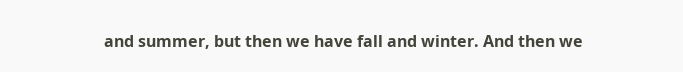and summer, but then we have fall and winter. And then we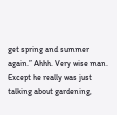get spring and summer again.” Ahhh. Very wise man. Except he really was just talking about gardening,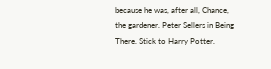because he was, after all, Chance, the gardener. Peter Sellers in Being There. Stick to Harry Potter.